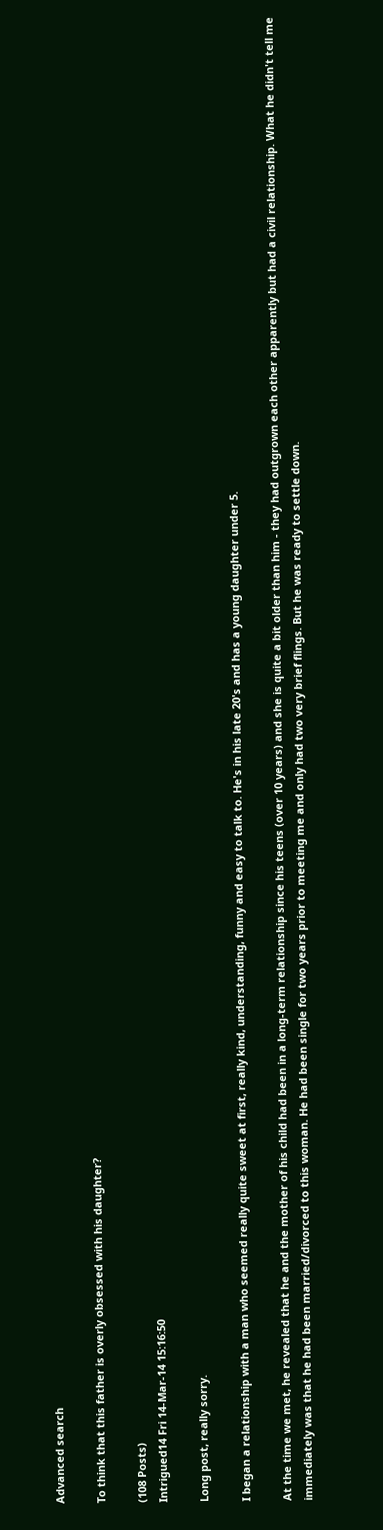Advanced search

To think that this father is overly obsessed with his daughter?

(108 Posts)
Intrigued14 Fri 14-Mar-14 15:16:50

Long post, really sorry.

I began a relationship with a man who seemed really quite sweet at first, really kind, understanding, funny and easy to talk to. He's in his late 20's and has a young daughter under 5.

At the time we met, he revealed that he and the mother of his child had been in a long-term relationship since his teens (over 10 years) and she is quite a bit older than him - they had outgrown each other apparently but had a civil relationship. What he didn't tell me immediately was that he had been married/divorced to this woman. He had been single for two years prior to meeting me and only had two very brief flings. But he was ready to settle down.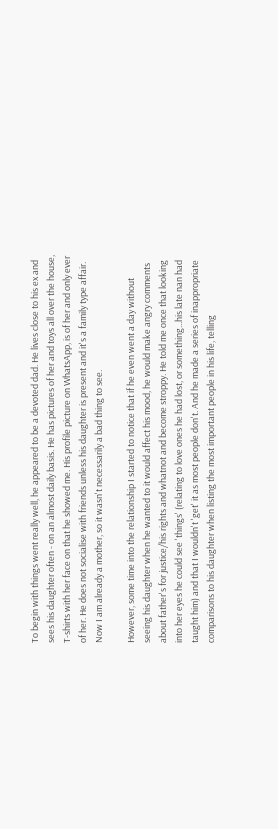To begin with things went really well, he appeared to be a devoted dad. He lives close to his ex and sees his daughter often - on an almost daily basis. He has pictures of her and toys all over the house, T-shirts with her face on that he showed me. His profile picture on WhatsApp, is of her and only ever of her. He does not socialise with friends unless his daughter is present and it's a family type affair. Now I am already a mother, so it wasn't necessarily a bad thing to see.

However, some time into the relationship I started to notice that if he even went a day without seeing his daughter when he wanted to it would affect his mood, he would make angry comments about father's for justice/his rights and whatnot and become stroppy. He told me once that looking into her eyes he could see 'things' (relating to love ones he had lost, or something...his late nan had taught him) and that I wouldn't 'get' it as most people don't. And he made a series of inappropriate comparisons to his daughter when listing the most important people in his life, telling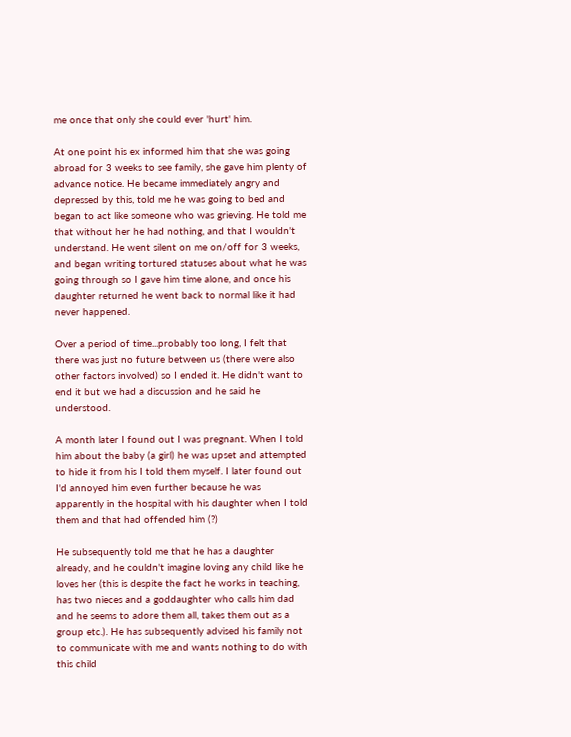me once that only she could ever 'hurt' him.

At one point his ex informed him that she was going abroad for 3 weeks to see family, she gave him plenty of advance notice. He became immediately angry and depressed by this, told me he was going to bed and began to act like someone who was grieving. He told me that without her he had nothing, and that I wouldn't understand. He went silent on me on/off for 3 weeks, and began writing tortured statuses about what he was going through so I gave him time alone, and once his daughter returned he went back to normal like it had never happened.

Over a period of time...probably too long, I felt that there was just no future between us (there were also other factors involved) so I ended it. He didn't want to end it but we had a discussion and he said he understood.

A month later I found out I was pregnant. When I told him about the baby (a girl) he was upset and attempted to hide it from his I told them myself. I later found out I'd annoyed him even further because he was apparently in the hospital with his daughter when I told them and that had offended him (?)

He subsequently told me that he has a daughter already, and he couldn't imagine loving any child like he loves her (this is despite the fact he works in teaching, has two nieces and a goddaughter who calls him dad and he seems to adore them all, takes them out as a group etc.). He has subsequently advised his family not to communicate with me and wants nothing to do with this child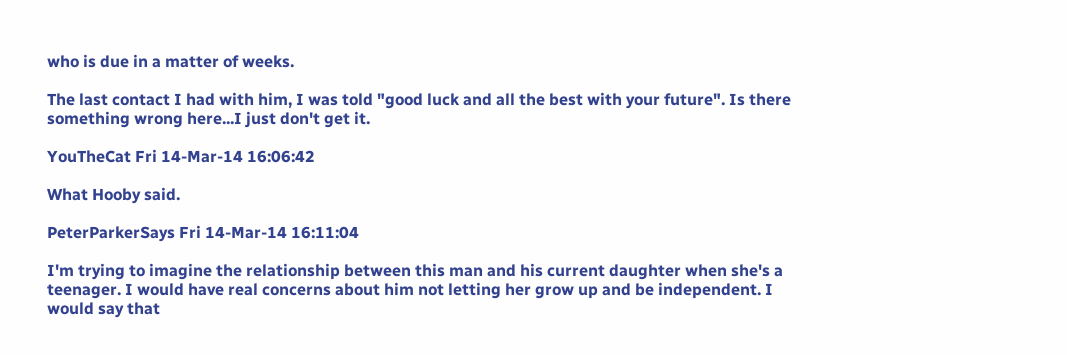who is due in a matter of weeks.

The last contact I had with him, I was told "good luck and all the best with your future". Is there something wrong here...I just don't get it.

YouTheCat Fri 14-Mar-14 16:06:42

What Hooby said.

PeterParkerSays Fri 14-Mar-14 16:11:04

I'm trying to imagine the relationship between this man and his current daughter when she's a teenager. I would have real concerns about him not letting her grow up and be independent. I would say that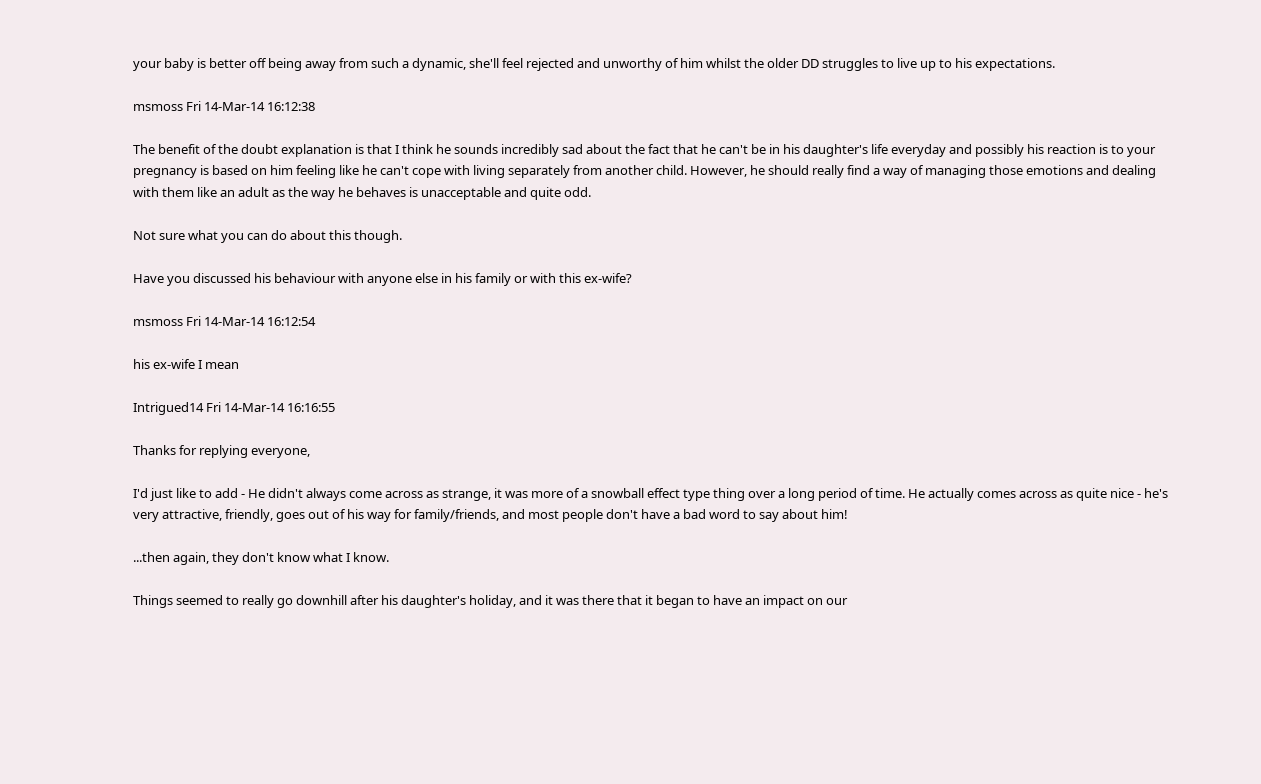your baby is better off being away from such a dynamic, she'll feel rejected and unworthy of him whilst the older DD struggles to live up to his expectations.

msmoss Fri 14-Mar-14 16:12:38

The benefit of the doubt explanation is that I think he sounds incredibly sad about the fact that he can't be in his daughter's life everyday and possibly his reaction is to your pregnancy is based on him feeling like he can't cope with living separately from another child. However, he should really find a way of managing those emotions and dealing with them like an adult as the way he behaves is unacceptable and quite odd.

Not sure what you can do about this though.

Have you discussed his behaviour with anyone else in his family or with this ex-wife?

msmoss Fri 14-Mar-14 16:12:54

his ex-wife I mean

Intrigued14 Fri 14-Mar-14 16:16:55

Thanks for replying everyone,

I'd just like to add - He didn't always come across as strange, it was more of a snowball effect type thing over a long period of time. He actually comes across as quite nice - he's very attractive, friendly, goes out of his way for family/friends, and most people don't have a bad word to say about him!

...then again, they don't know what I know.

Things seemed to really go downhill after his daughter's holiday, and it was there that it began to have an impact on our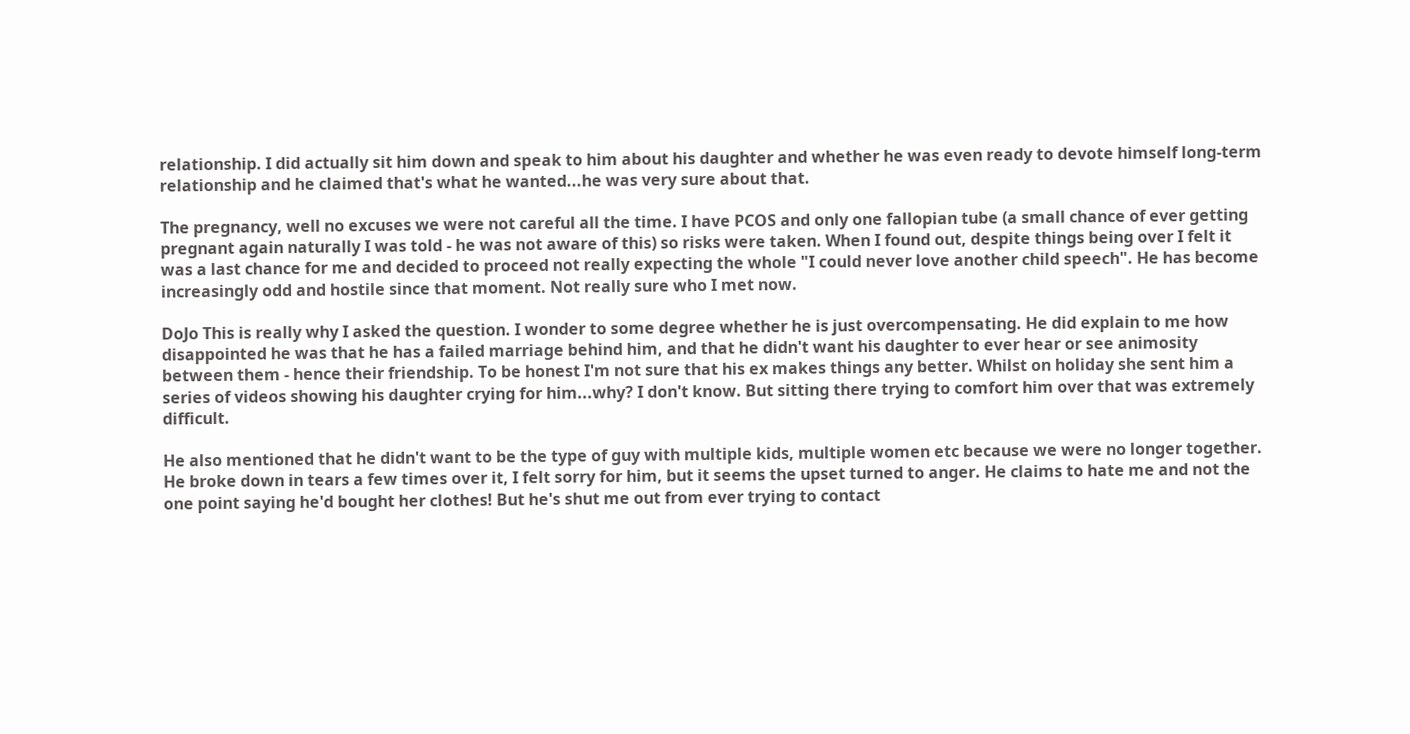relationship. I did actually sit him down and speak to him about his daughter and whether he was even ready to devote himself long-term relationship and he claimed that's what he wanted...he was very sure about that.

The pregnancy, well no excuses we were not careful all the time. I have PCOS and only one fallopian tube (a small chance of ever getting pregnant again naturally I was told - he was not aware of this) so risks were taken. When I found out, despite things being over I felt it was a last chance for me and decided to proceed not really expecting the whole "I could never love another child speech". He has become increasingly odd and hostile since that moment. Not really sure who I met now.

DoJo This is really why I asked the question. I wonder to some degree whether he is just overcompensating. He did explain to me how disappointed he was that he has a failed marriage behind him, and that he didn't want his daughter to ever hear or see animosity between them - hence their friendship. To be honest I'm not sure that his ex makes things any better. Whilst on holiday she sent him a series of videos showing his daughter crying for him...why? I don't know. But sitting there trying to comfort him over that was extremely difficult.

He also mentioned that he didn't want to be the type of guy with multiple kids, multiple women etc because we were no longer together. He broke down in tears a few times over it, I felt sorry for him, but it seems the upset turned to anger. He claims to hate me and not the one point saying he'd bought her clothes! But he's shut me out from ever trying to contact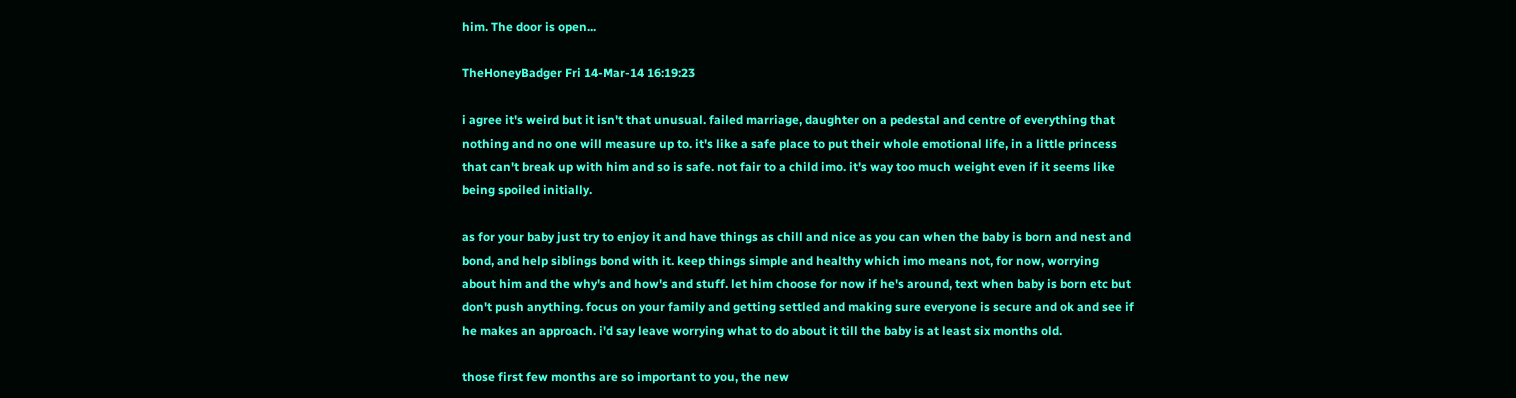him. The door is open...

TheHoneyBadger Fri 14-Mar-14 16:19:23

i agree it's weird but it isn't that unusual. failed marriage, daughter on a pedestal and centre of everything that nothing and no one will measure up to. it's like a safe place to put their whole emotional life, in a little princess that can't break up with him and so is safe. not fair to a child imo. it's way too much weight even if it seems like being spoiled initially.

as for your baby just try to enjoy it and have things as chill and nice as you can when the baby is born and nest and bond, and help siblings bond with it. keep things simple and healthy which imo means not, for now, worrying about him and the why's and how's and stuff. let him choose for now if he's around, text when baby is born etc but don't push anything. focus on your family and getting settled and making sure everyone is secure and ok and see if he makes an approach. i'd say leave worrying what to do about it till the baby is at least six months old.

those first few months are so important to you, the new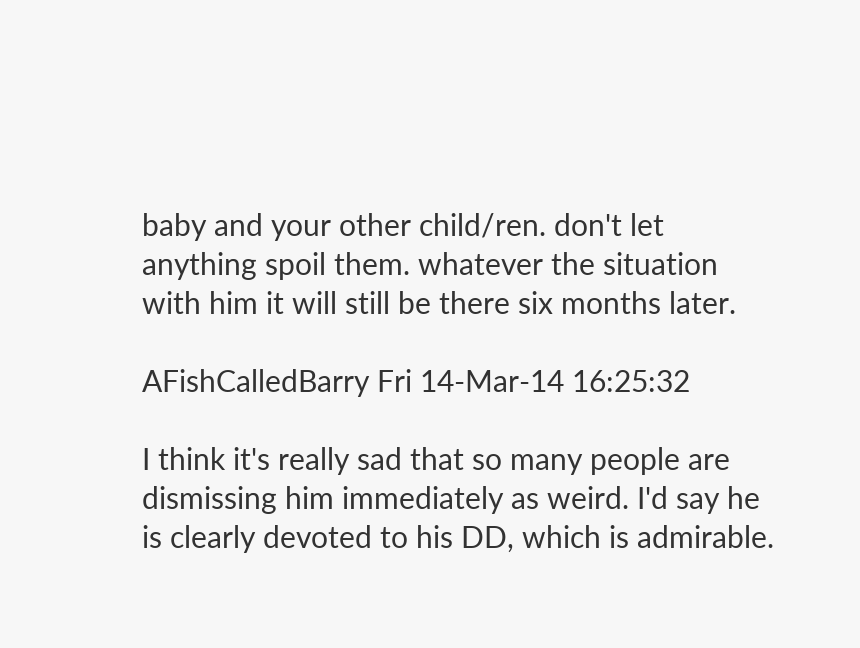baby and your other child/ren. don't let anything spoil them. whatever the situation with him it will still be there six months later.

AFishCalledBarry Fri 14-Mar-14 16:25:32

I think it's really sad that so many people are dismissing him immediately as weird. I'd say he is clearly devoted to his DD, which is admirable.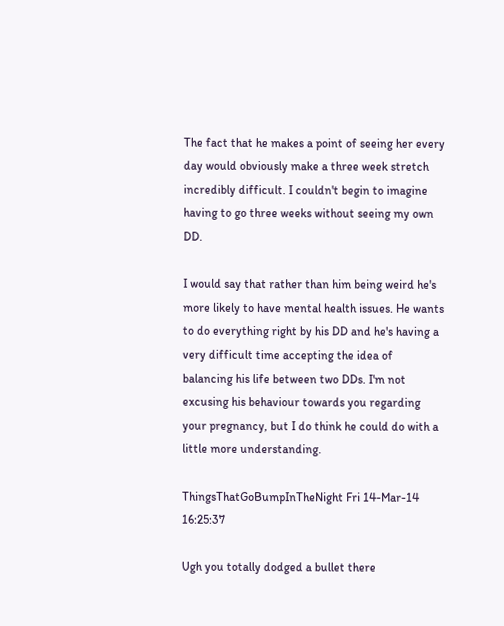The fact that he makes a point of seeing her every day would obviously make a three week stretch incredibly difficult. I couldn't begin to imagine having to go three weeks without seeing my own DD.

I would say that rather than him being weird he's more likely to have mental health issues. He wants to do everything right by his DD and he's having a very difficult time accepting the idea of balancing his life between two DDs. I'm not excusing his behaviour towards you regarding your pregnancy, but I do think he could do with a little more understanding.

ThingsThatGoBumpInTheNight Fri 14-Mar-14 16:25:37

Ugh you totally dodged a bullet there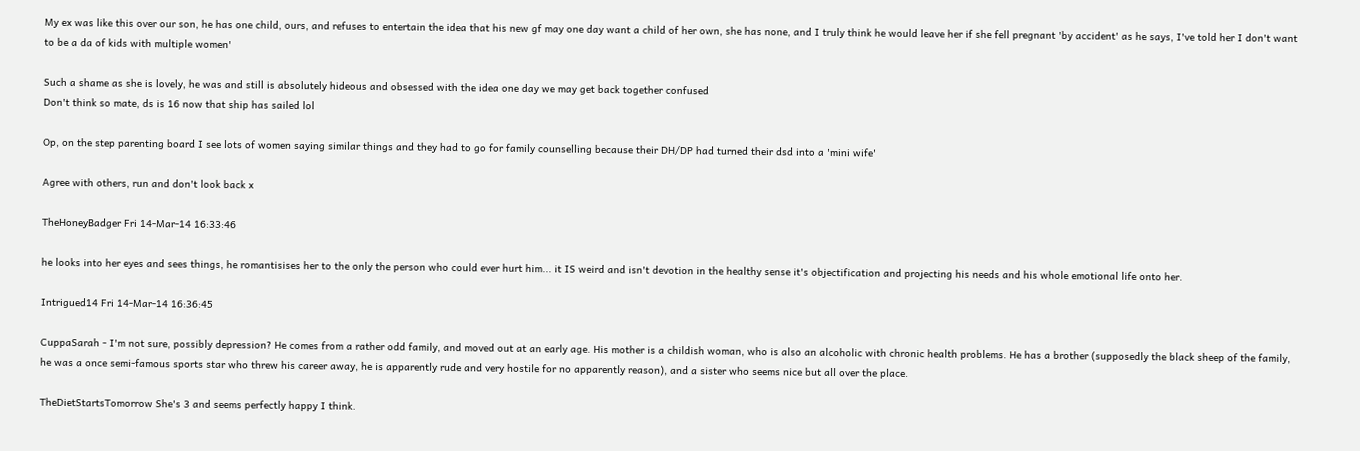My ex was like this over our son, he has one child, ours, and refuses to entertain the idea that his new gf may one day want a child of her own, she has none, and I truly think he would leave her if she fell pregnant 'by accident' as he says, I've told her I don't want to be a da of kids with multiple women'

Such a shame as she is lovely, he was and still is absolutely hideous and obsessed with the idea one day we may get back together confused
Don't think so mate, ds is 16 now that ship has sailed lol

Op, on the step parenting board I see lots of women saying similar things and they had to go for family counselling because their DH/DP had turned their dsd into a 'mini wife'

Agree with others, run and don't look back x

TheHoneyBadger Fri 14-Mar-14 16:33:46

he looks into her eyes and sees things, he romantisises her to the only the person who could ever hurt him... it IS weird and isn't devotion in the healthy sense it's objectification and projecting his needs and his whole emotional life onto her.

Intrigued14 Fri 14-Mar-14 16:36:45

CuppaSarah - I'm not sure, possibly depression? He comes from a rather odd family, and moved out at an early age. His mother is a childish woman, who is also an alcoholic with chronic health problems. He has a brother (supposedly the black sheep of the family, he was a once semi-famous sports star who threw his career away, he is apparently rude and very hostile for no apparently reason), and a sister who seems nice but all over the place.

TheDietStartsTomorrow She's 3 and seems perfectly happy I think.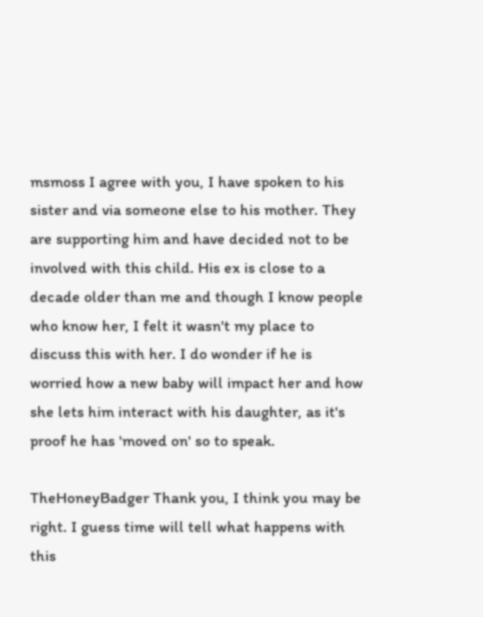msmoss I agree with you, I have spoken to his sister and via someone else to his mother. They are supporting him and have decided not to be involved with this child. His ex is close to a decade older than me and though I know people who know her, I felt it wasn't my place to discuss this with her. I do wonder if he is worried how a new baby will impact her and how she lets him interact with his daughter, as it's proof he has 'moved on' so to speak.

TheHoneyBadger Thank you, I think you may be right. I guess time will tell what happens with this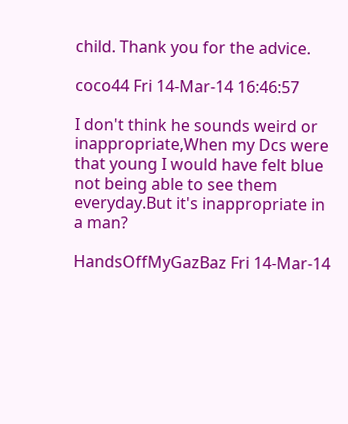child. Thank you for the advice.

coco44 Fri 14-Mar-14 16:46:57

I don't think he sounds weird or inappropriate,When my Dcs were that young I would have felt blue not being able to see them everyday.But it's inappropriate in a man?

HandsOffMyGazBaz Fri 14-Mar-14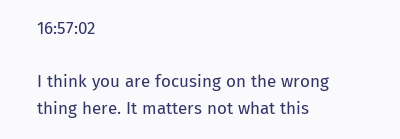16:57:02

I think you are focusing on the wrong thing here. It matters not what this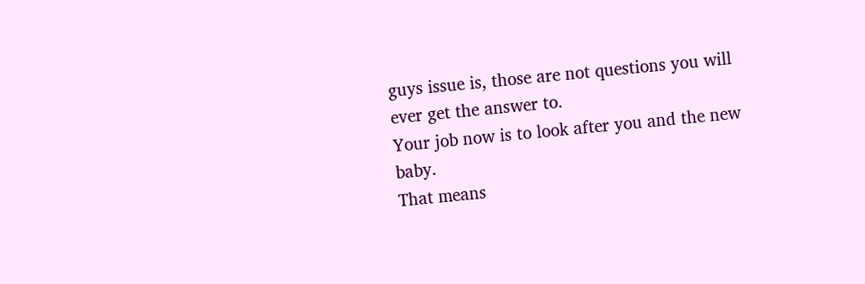guys issue is, those are not questions you will ever get the answer to.
Your job now is to look after you and the new baby.
That means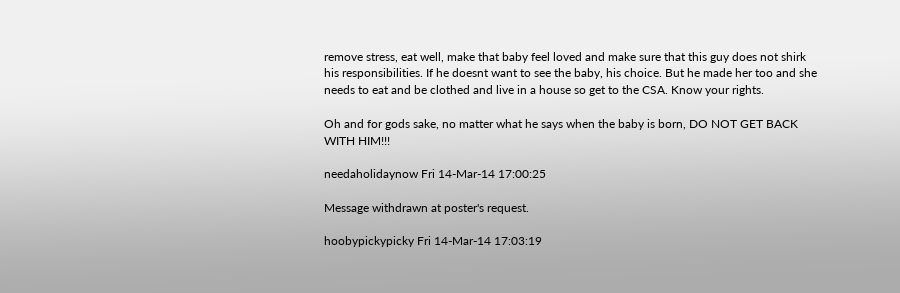remove stress, eat well, make that baby feel loved and make sure that this guy does not shirk his responsibilities. If he doesnt want to see the baby, his choice. But he made her too and she needs to eat and be clothed and live in a house so get to the CSA. Know your rights.

Oh and for gods sake, no matter what he says when the baby is born, DO NOT GET BACK WITH HIM!!!

needaholidaynow Fri 14-Mar-14 17:00:25

Message withdrawn at poster's request.

hoobypickypicky Fri 14-Mar-14 17:03:19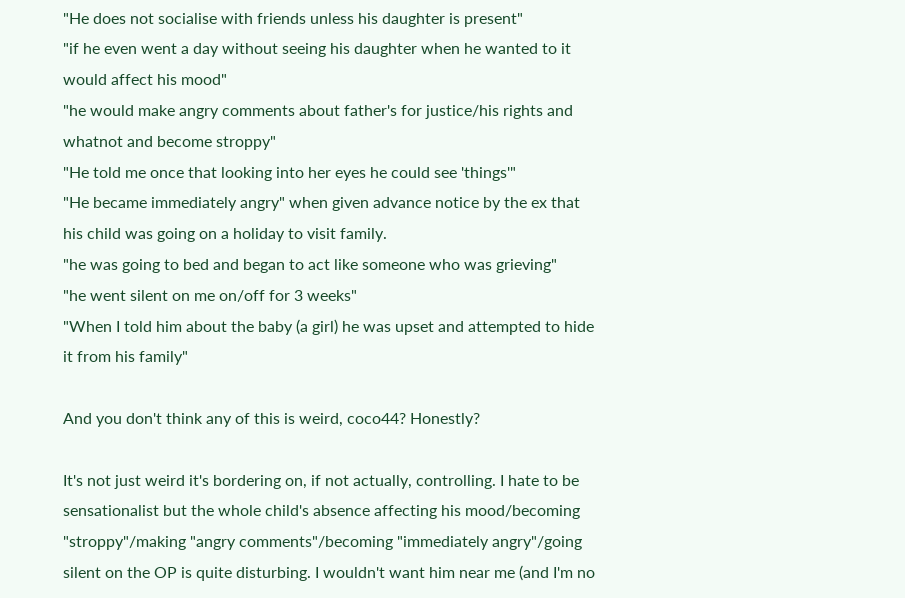"He does not socialise with friends unless his daughter is present"
"if he even went a day without seeing his daughter when he wanted to it would affect his mood"
"he would make angry comments about father's for justice/his rights and whatnot and become stroppy"
"He told me once that looking into her eyes he could see 'things'"
"He became immediately angry" when given advance notice by the ex that his child was going on a holiday to visit family.
"he was going to bed and began to act like someone who was grieving"
"he went silent on me on/off for 3 weeks"
"When I told him about the baby (a girl) he was upset and attempted to hide it from his family"

And you don't think any of this is weird, coco44? Honestly?

It's not just weird it's bordering on, if not actually, controlling. I hate to be sensationalist but the whole child's absence affecting his mood/becoming "stroppy"/making "angry comments"/becoming "immediately angry"/going silent on the OP is quite disturbing. I wouldn't want him near me (and I'm no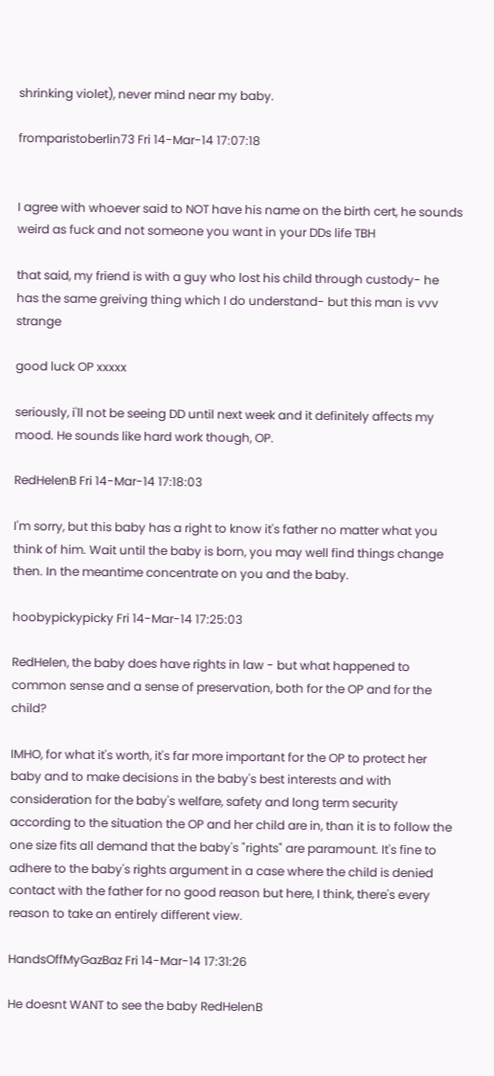shrinking violet), never mind near my baby.

fromparistoberlin73 Fri 14-Mar-14 17:07:18


I agree with whoever said to NOT have his name on the birth cert, he sounds weird as fuck and not someone you want in your DDs life TBH

that said, my friend is with a guy who lost his child through custody- he has the same greiving thing which I do understand- but this man is vvv strange

good luck OP xxxxx

seriously, i'll not be seeing DD until next week and it definitely affects my mood. He sounds like hard work though, OP.

RedHelenB Fri 14-Mar-14 17:18:03

I'm sorry, but this baby has a right to know it's father no matter what you think of him. Wait until the baby is born, you may well find things change then. In the meantime concentrate on you and the baby.

hoobypickypicky Fri 14-Mar-14 17:25:03

RedHelen, the baby does have rights in law - but what happened to common sense and a sense of preservation, both for the OP and for the child?

IMHO, for what it's worth, it's far more important for the OP to protect her baby and to make decisions in the baby's best interests and with consideration for the baby's welfare, safety and long term security according to the situation the OP and her child are in, than it is to follow the one size fits all demand that the baby's "rights" are paramount. It's fine to adhere to the baby's rights argument in a case where the child is denied contact with the father for no good reason but here, I think, there's every reason to take an entirely different view.

HandsOffMyGazBaz Fri 14-Mar-14 17:31:26

He doesnt WANT to see the baby RedHelenB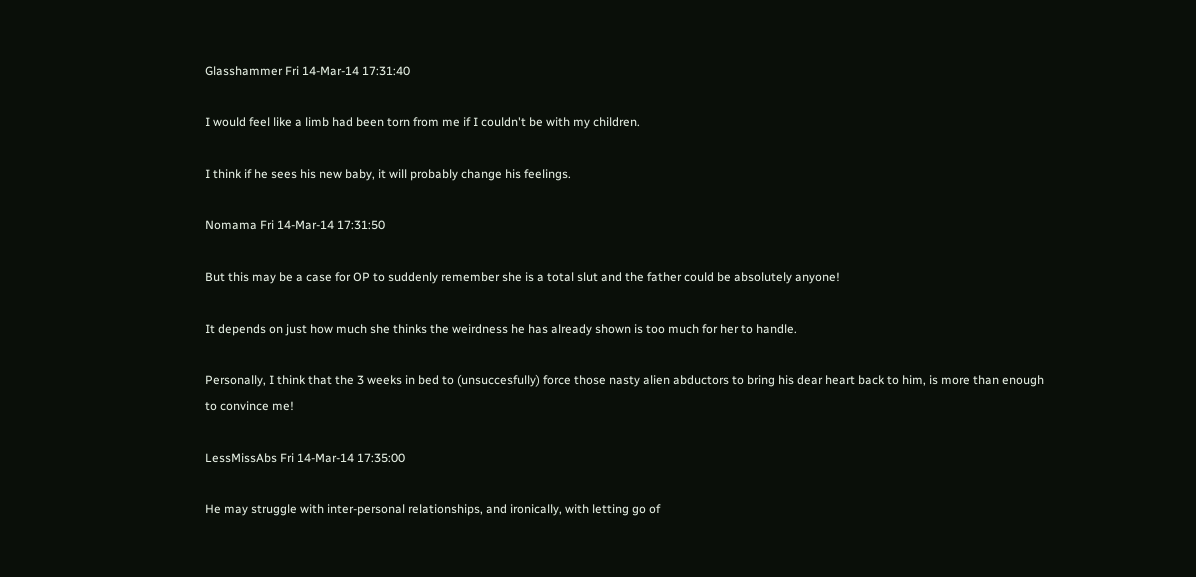Glasshammer Fri 14-Mar-14 17:31:40

I would feel like a limb had been torn from me if I couldn't be with my children.

I think if he sees his new baby, it will probably change his feelings.

Nomama Fri 14-Mar-14 17:31:50

But this may be a case for OP to suddenly remember she is a total slut and the father could be absolutely anyone!

It depends on just how much she thinks the weirdness he has already shown is too much for her to handle.

Personally, I think that the 3 weeks in bed to (unsuccesfully) force those nasty alien abductors to bring his dear heart back to him, is more than enough to convince me!

LessMissAbs Fri 14-Mar-14 17:35:00

He may struggle with inter-personal relationships, and ironically, with letting go of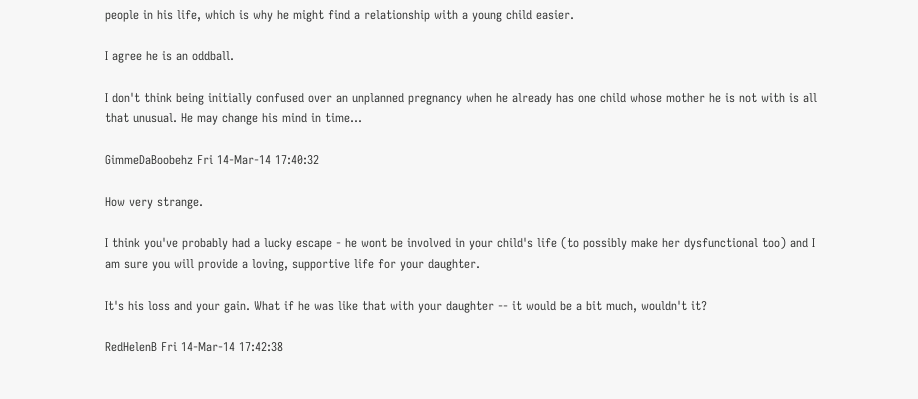people in his life, which is why he might find a relationship with a young child easier.

I agree he is an oddball.

I don't think being initially confused over an unplanned pregnancy when he already has one child whose mother he is not with is all that unusual. He may change his mind in time...

GimmeDaBoobehz Fri 14-Mar-14 17:40:32

How very strange.

I think you've probably had a lucky escape - he wont be involved in your child's life (to possibly make her dysfunctional too) and I am sure you will provide a loving, supportive life for your daughter.

It's his loss and your gain. What if he was like that with your daughter -- it would be a bit much, wouldn't it?

RedHelenB Fri 14-Mar-14 17:42:38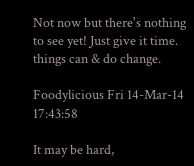Not now but there's nothing to see yet! Just give it time. things can & do change.

Foodylicious Fri 14-Mar-14 17:43:58

It may be hard,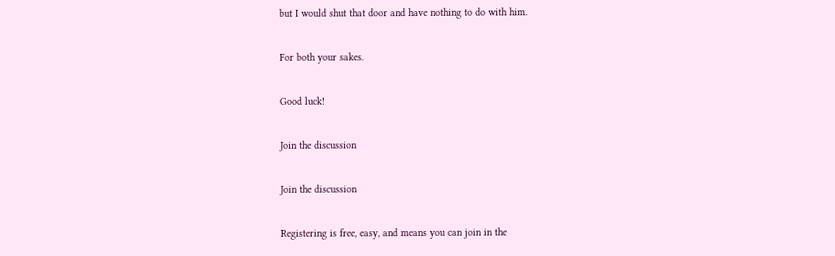but I would shut that door and have nothing to do with him.

For both your sakes.

Good luck!

Join the discussion

Join the discussion

Registering is free, easy, and means you can join in the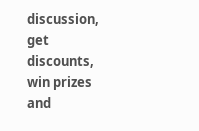discussion, get discounts, win prizes and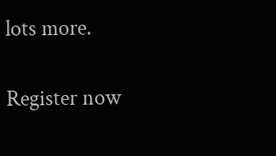lots more.

Register now